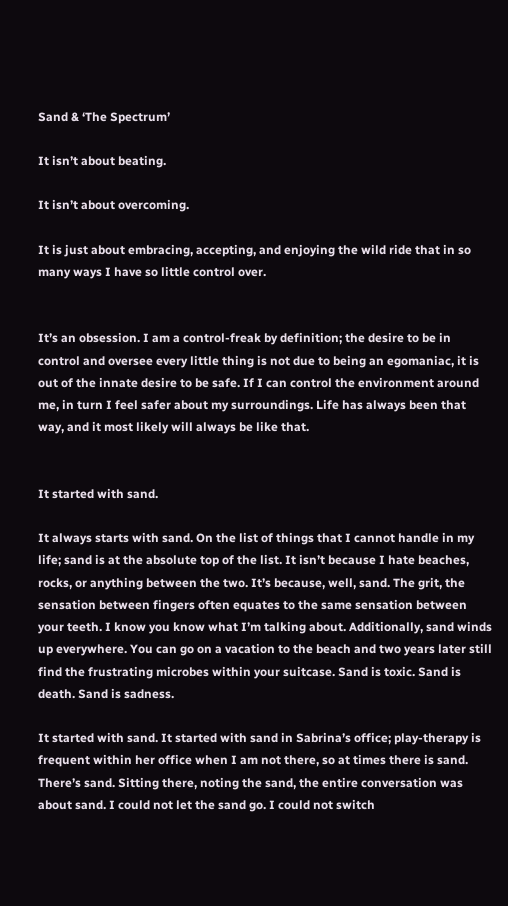Sand & ‘The Spectrum’

It isn’t about beating.

It isn’t about overcoming.

It is just about embracing, accepting, and enjoying the wild ride that in so many ways I have so little control over.


It’s an obsession. I am a control-freak by definition; the desire to be in control and oversee every little thing is not due to being an egomaniac, it is out of the innate desire to be safe. If I can control the environment around me, in turn I feel safer about my surroundings. Life has always been that way, and it most likely will always be like that.


It started with sand.

It always starts with sand. On the list of things that I cannot handle in my life; sand is at the absolute top of the list. It isn’t because I hate beaches, rocks, or anything between the two. It’s because, well, sand. The grit, the sensation between fingers often equates to the same sensation between your teeth. I know you know what I’m talking about. Additionally, sand winds up everywhere. You can go on a vacation to the beach and two years later still find the frustrating microbes within your suitcase. Sand is toxic. Sand is death. Sand is sadness.

It started with sand. It started with sand in Sabrina’s office; play-therapy is frequent within her office when I am not there, so at times there is sand. There’s sand. Sitting there, noting the sand, the entire conversation was about sand. I could not let the sand go. I could not switch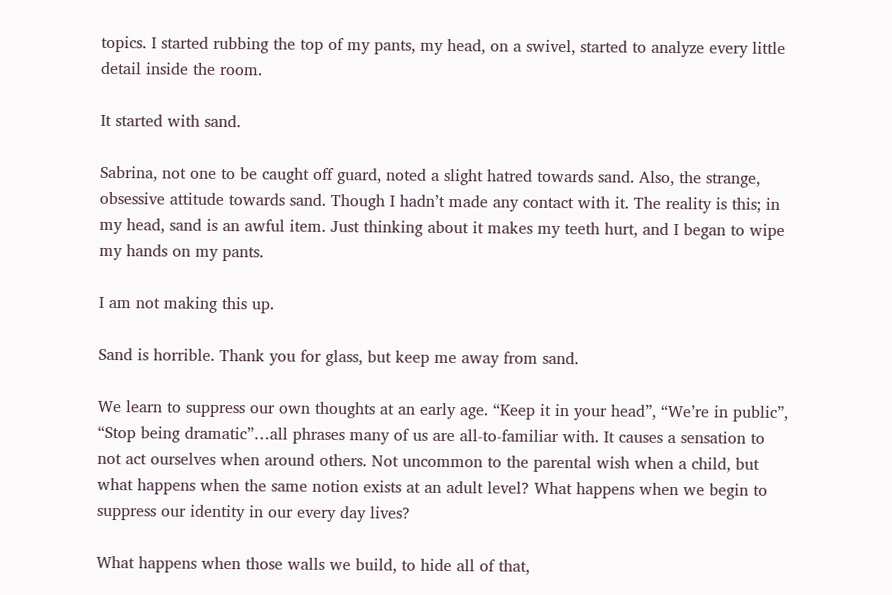topics. I started rubbing the top of my pants, my head, on a swivel, started to analyze every little detail inside the room.

It started with sand.

Sabrina, not one to be caught off guard, noted a slight hatred towards sand. Also, the strange, obsessive attitude towards sand. Though I hadn’t made any contact with it. The reality is this; in my head, sand is an awful item. Just thinking about it makes my teeth hurt, and I began to wipe my hands on my pants.

I am not making this up.

Sand is horrible. Thank you for glass, but keep me away from sand.

We learn to suppress our own thoughts at an early age. “Keep it in your head”, “We’re in public”, “Stop being dramatic”…all phrases many of us are all-to-familiar with. It causes a sensation to not act ourselves when around others. Not uncommon to the parental wish when a child, but what happens when the same notion exists at an adult level? What happens when we begin to suppress our identity in our every day lives?

What happens when those walls we build, to hide all of that,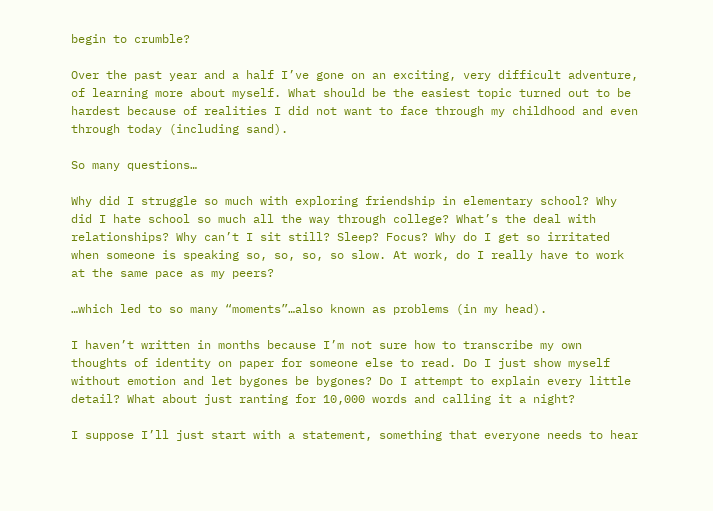begin to crumble?

Over the past year and a half I’ve gone on an exciting, very difficult adventure, of learning more about myself. What should be the easiest topic turned out to be hardest because of realities I did not want to face through my childhood and even through today (including sand).

So many questions…

Why did I struggle so much with exploring friendship in elementary school? Why did I hate school so much all the way through college? What’s the deal with relationships? Why can’t I sit still? Sleep? Focus? Why do I get so irritated when someone is speaking so, so, so, so slow. At work, do I really have to work at the same pace as my peers?

…which led to so many “moments”…also known as problems (in my head).

I haven’t written in months because I’m not sure how to transcribe my own thoughts of identity on paper for someone else to read. Do I just show myself without emotion and let bygones be bygones? Do I attempt to explain every little detail? What about just ranting for 10,000 words and calling it a night?

I suppose I’ll just start with a statement, something that everyone needs to hear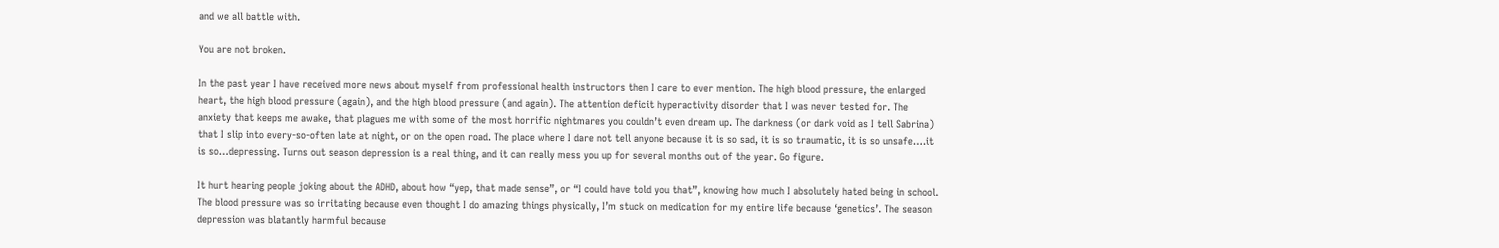and we all battle with.

You are not broken.

In the past year I have received more news about myself from professional health instructors then I care to ever mention. The high blood pressure, the enlarged heart, the high blood pressure (again), and the high blood pressure (and again). The attention deficit hyperactivity disorder that I was never tested for. The anxiety that keeps me awake, that plagues me with some of the most horrific nightmares you couldn’t even dream up. The darkness (or dark void as I tell Sabrina) that I slip into every-so-often late at night, or on the open road. The place where I dare not tell anyone because it is so sad, it is so traumatic, it is so unsafe….it is so…depressing. Turns out season depression is a real thing, and it can really mess you up for several months out of the year. Go figure.

It hurt hearing people joking about the ADHD, about how “yep, that made sense”, or “I could have told you that”, knowing how much I absolutely hated being in school. The blood pressure was so irritating because even thought I do amazing things physically, I’m stuck on medication for my entire life because ‘genetics’. The season depression was blatantly harmful because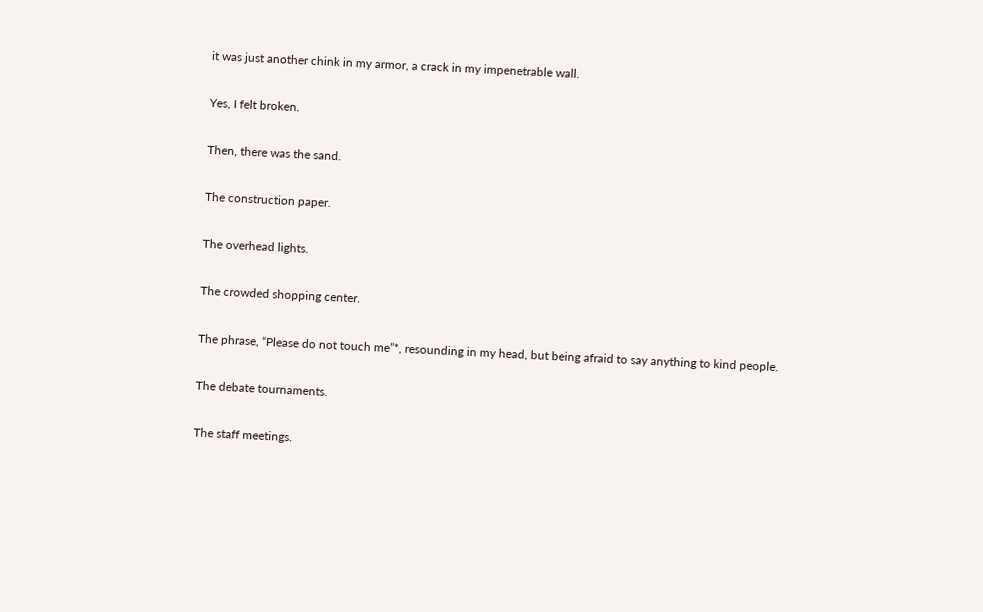it was just another chink in my armor, a crack in my impenetrable wall.

Yes, I felt broken.

Then, there was the sand.

The construction paper.

The overhead lights.

The crowded shopping center.

The phrase, “Please do not touch me”*, resounding in my head, but being afraid to say anything to kind people.

The debate tournaments.

The staff meetings.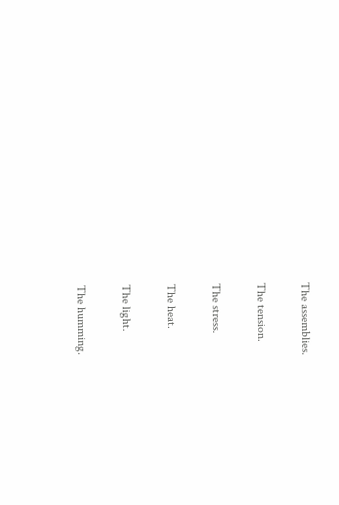The assemblies.

The tension.

The stress.

The heat.

The light.

The humming.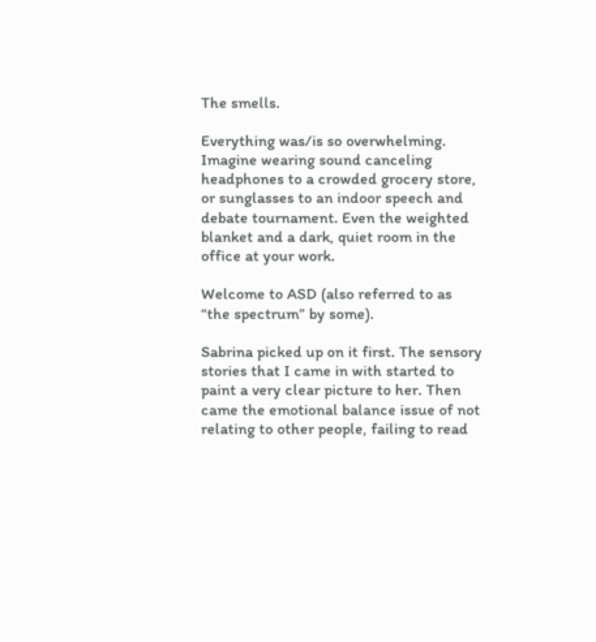The smells.

Everything was/is so overwhelming. Imagine wearing sound canceling headphones to a crowded grocery store, or sunglasses to an indoor speech and debate tournament. Even the weighted blanket and a dark, quiet room in the office at your work.

Welcome to ASD (also referred to as “the spectrum” by some).

Sabrina picked up on it first. The sensory stories that I came in with started to paint a very clear picture to her. Then came the emotional balance issue of not relating to other people, failing to read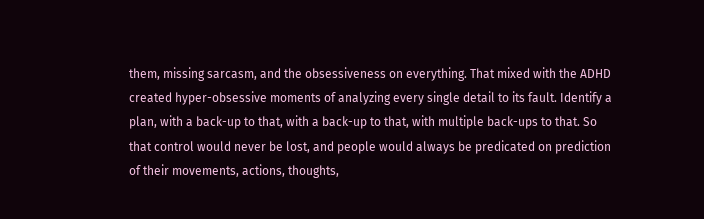them, missing sarcasm, and the obsessiveness on everything. That mixed with the ADHD created hyper-obsessive moments of analyzing every single detail to its fault. Identify a plan, with a back-up to that, with a back-up to that, with multiple back-ups to that. So that control would never be lost, and people would always be predicated on prediction of their movements, actions, thoughts,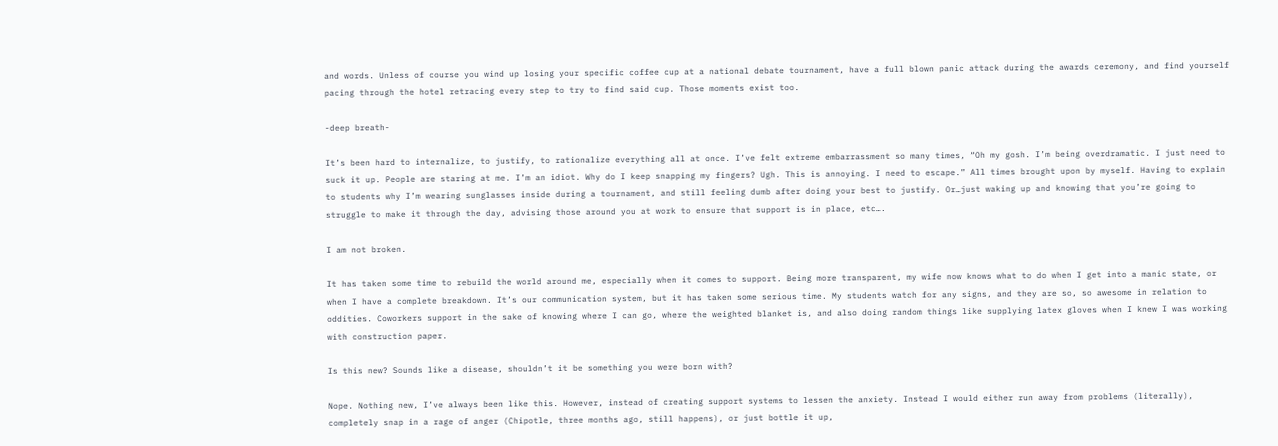and words. Unless of course you wind up losing your specific coffee cup at a national debate tournament, have a full blown panic attack during the awards ceremony, and find yourself pacing through the hotel retracing every step to try to find said cup. Those moments exist too.

-deep breath-

It’s been hard to internalize, to justify, to rationalize everything all at once. I’ve felt extreme embarrassment so many times, “Oh my gosh. I’m being overdramatic. I just need to suck it up. People are staring at me. I’m an idiot. Why do I keep snapping my fingers? Ugh. This is annoying. I need to escape.” All times brought upon by myself. Having to explain to students why I’m wearing sunglasses inside during a tournament, and still feeling dumb after doing your best to justify. Or…just waking up and knowing that you’re going to struggle to make it through the day, advising those around you at work to ensure that support is in place, etc….

I am not broken.

It has taken some time to rebuild the world around me, especially when it comes to support. Being more transparent, my wife now knows what to do when I get into a manic state, or when I have a complete breakdown. It’s our communication system, but it has taken some serious time. My students watch for any signs, and they are so, so awesome in relation to oddities. Coworkers support in the sake of knowing where I can go, where the weighted blanket is, and also doing random things like supplying latex gloves when I knew I was working with construction paper.

Is this new? Sounds like a disease, shouldn’t it be something you were born with?

Nope. Nothing new, I’ve always been like this. However, instead of creating support systems to lessen the anxiety. Instead I would either run away from problems (literally), completely snap in a rage of anger (Chipotle, three months ago, still happens), or just bottle it up,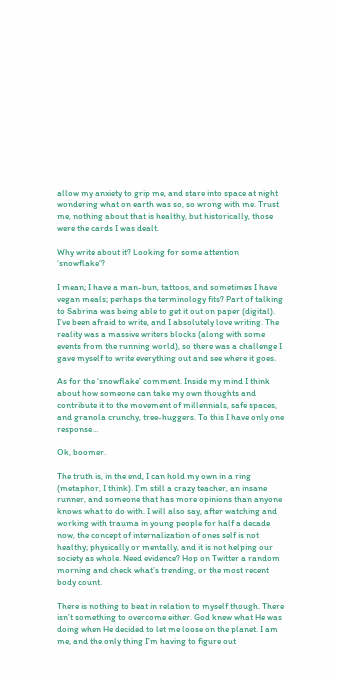allow my anxiety to grip me, and stare into space at night wondering what on earth was so, so wrong with me. Trust me, nothing about that is healthy, but historically, those were the cards I was dealt.

Why write about it? Looking for some attention ‘snowflake’?

I mean; I have a man-bun, tattoos, and sometimes I have vegan meals; perhaps the terminology fits? Part of talking to Sabrina was being able to get it out on paper (digital). I’ve been afraid to write, and I absolutely love writing. The reality was a massive writers blocks (along with some events from the running world), so there was a challenge I gave myself to write everything out and see where it goes.

As for the ‘snowflake’ comment. Inside my mind I think about how someone can take my own thoughts and contribute it to the movement of millennials, safe spaces, and granola crunchy, tree-huggers. To this I have only one response…

Ok, boomer.

The truth is, in the end, I can hold my own in a ring (metaphor, I think). I’m still a crazy teacher, an insane runner, and someone that has more opinions than anyone knows what to do with. I will also say, after watching and working with trauma in young people for half a decade now, the concept of internalization of ones self is not healthy; physically or mentally, and it is not helping our society as whole. Need evidence? Hop on Twitter a random morning and check what’s trending, or the most recent body count.

There is nothing to beat in relation to myself though. There isn’t something to overcome either. God knew what He was doing when He decided to let me loose on the planet. I am me, and the only thing I’m having to figure out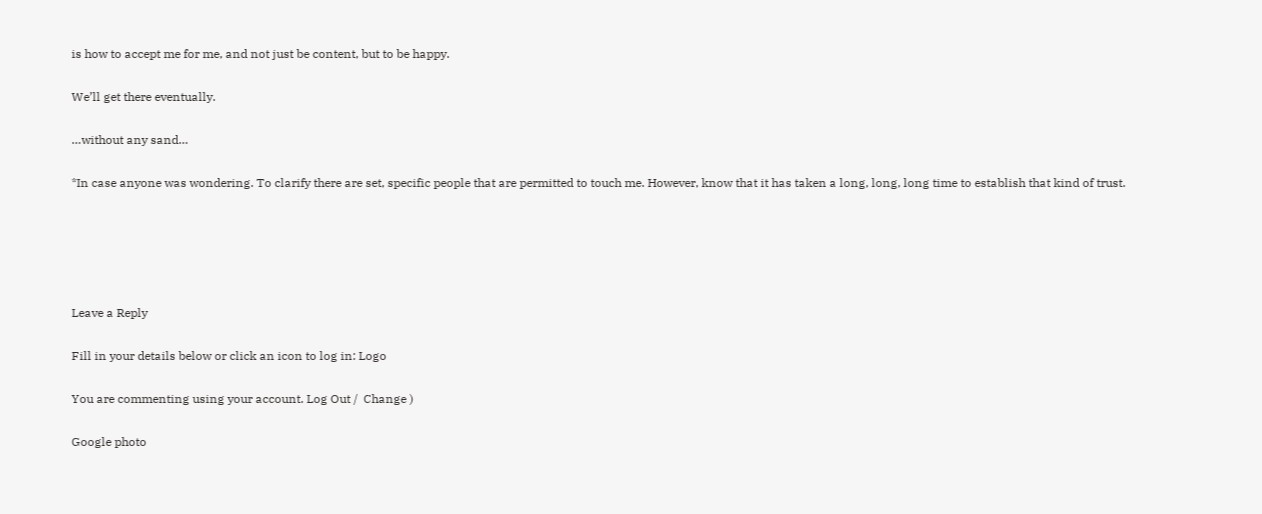is how to accept me for me, and not just be content, but to be happy.

We’ll get there eventually.

…without any sand…

*In case anyone was wondering. To clarify there are set, specific people that are permitted to touch me. However, know that it has taken a long, long, long time to establish that kind of trust.





Leave a Reply

Fill in your details below or click an icon to log in: Logo

You are commenting using your account. Log Out /  Change )

Google photo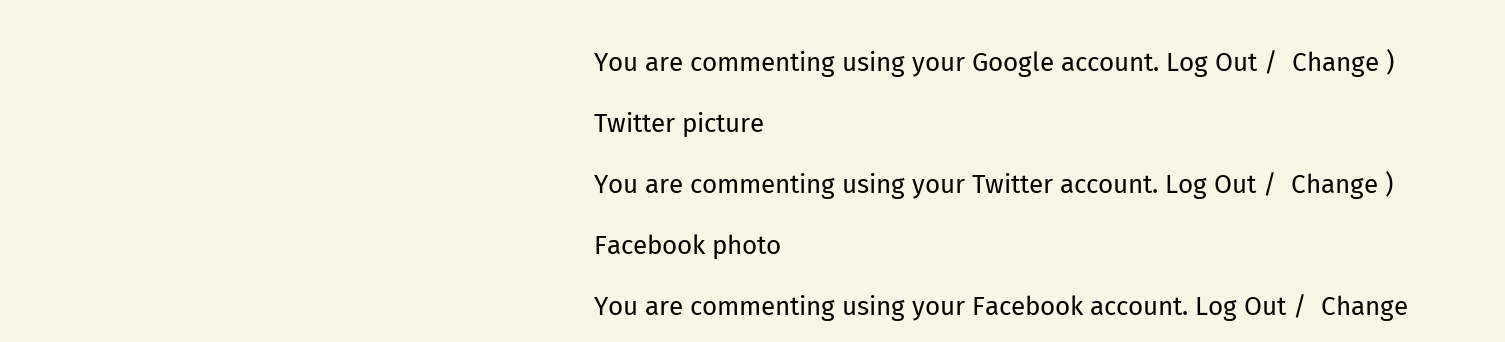You are commenting using your Google account. Log Out /  Change )

Twitter picture

You are commenting using your Twitter account. Log Out /  Change )

Facebook photo

You are commenting using your Facebook account. Log Out /  Change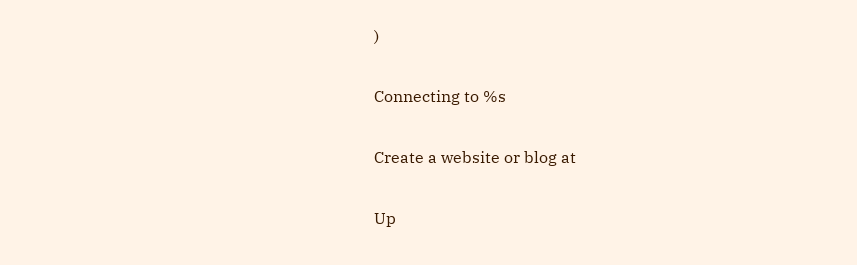)

Connecting to %s

Create a website or blog at

Up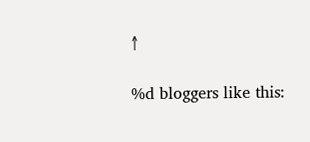↑

%d bloggers like this: